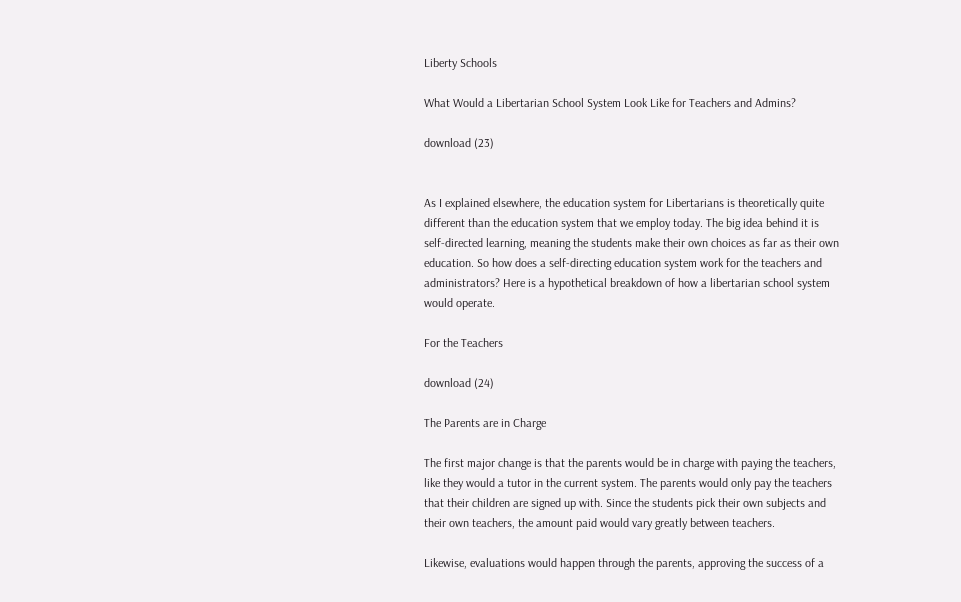Liberty Schools

What Would a Libertarian School System Look Like for Teachers and Admins?

download (23)


As I explained elsewhere, the education system for Libertarians is theoretically quite different than the education system that we employ today. The big idea behind it is self-directed learning, meaning the students make their own choices as far as their own education. So how does a self-directing education system work for the teachers and administrators? Here is a hypothetical breakdown of how a libertarian school system would operate.

For the Teachers

download (24)

The Parents are in Charge

The first major change is that the parents would be in charge with paying the teachers, like they would a tutor in the current system. The parents would only pay the teachers that their children are signed up with. Since the students pick their own subjects and their own teachers, the amount paid would vary greatly between teachers.

Likewise, evaluations would happen through the parents, approving the success of a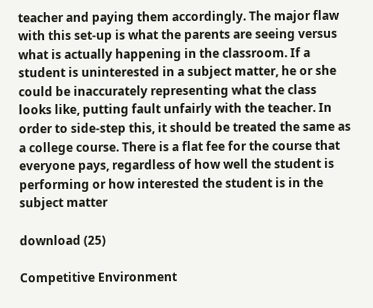teacher and paying them accordingly. The major flaw with this set-up is what the parents are seeing versus what is actually happening in the classroom. If a student is uninterested in a subject matter, he or she could be inaccurately representing what the class looks like, putting fault unfairly with the teacher. In order to side-step this, it should be treated the same as a college course. There is a flat fee for the course that everyone pays, regardless of how well the student is performing or how interested the student is in the subject matter

download (25)

Competitive Environment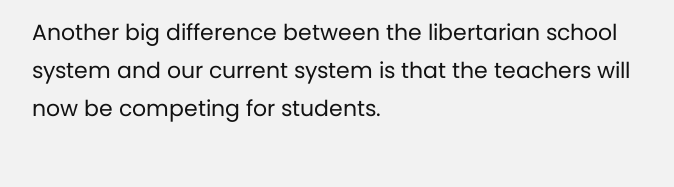Another big difference between the libertarian school system and our current system is that the teachers will now be competing for students.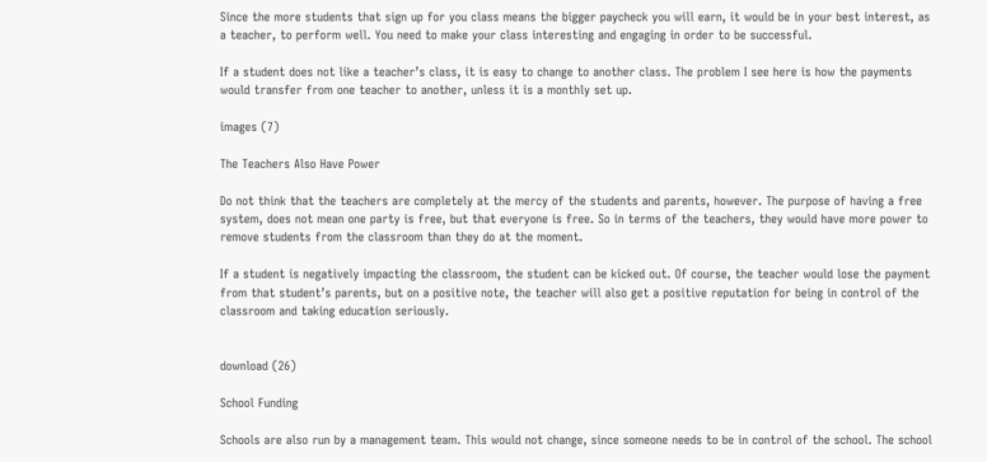Since the more students that sign up for you class means the bigger paycheck you will earn, it would be in your best interest, as a teacher, to perform well. You need to make your class interesting and engaging in order to be successful.

If a student does not like a teacher’s class, it is easy to change to another class. The problem I see here is how the payments would transfer from one teacher to another, unless it is a monthly set up.

images (7)

The Teachers Also Have Power

Do not think that the teachers are completely at the mercy of the students and parents, however. The purpose of having a free system, does not mean one party is free, but that everyone is free. So in terms of the teachers, they would have more power to remove students from the classroom than they do at the moment.

If a student is negatively impacting the classroom, the student can be kicked out. Of course, the teacher would lose the payment from that student’s parents, but on a positive note, the teacher will also get a positive reputation for being in control of the classroom and taking education seriously.


download (26)

School Funding

Schools are also run by a management team. This would not change, since someone needs to be in control of the school. The school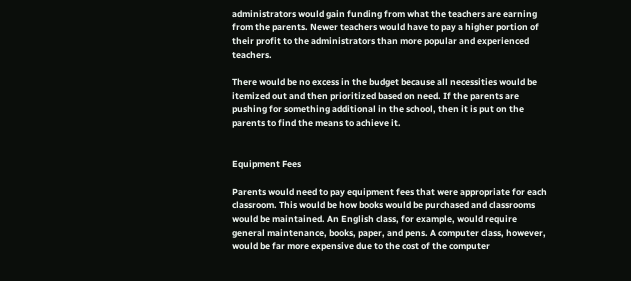administrators would gain funding from what the teachers are earning from the parents. Newer teachers would have to pay a higher portion of their profit to the administrators than more popular and experienced teachers.

There would be no excess in the budget because all necessities would be itemized out and then prioritized based on need. If the parents are pushing for something additional in the school, then it is put on the parents to find the means to achieve it.


Equipment Fees

Parents would need to pay equipment fees that were appropriate for each classroom. This would be how books would be purchased and classrooms would be maintained. An English class, for example, would require general maintenance, books, paper, and pens. A computer class, however, would be far more expensive due to the cost of the computer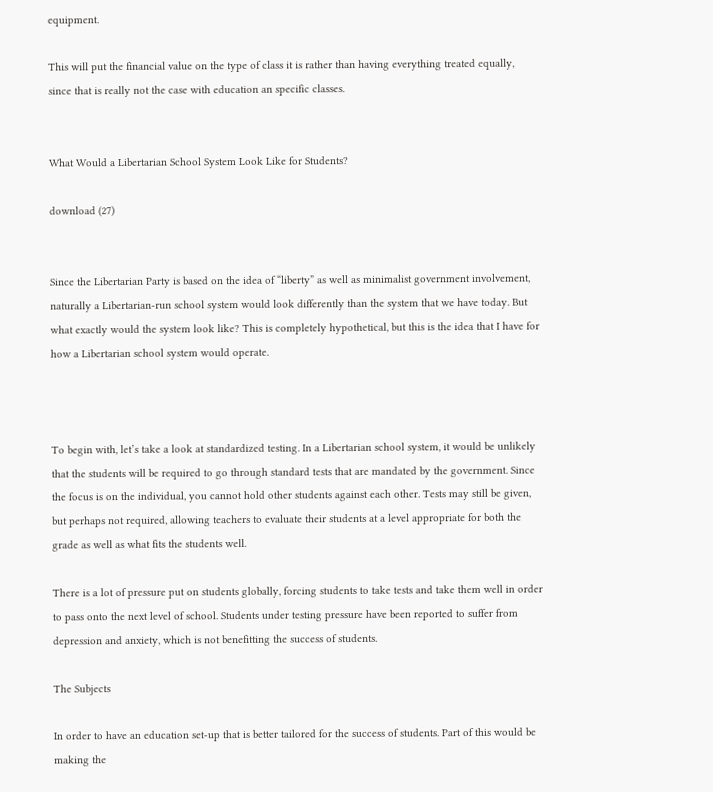equipment.

This will put the financial value on the type of class it is rather than having everything treated equally, since that is really not the case with education an specific classes.


What Would a Libertarian School System Look Like for Students?

download (27)


Since the Libertarian Party is based on the idea of “liberty” as well as minimalist government involvement, naturally a Libertarian-run school system would look differently than the system that we have today. But what exactly would the system look like? This is completely hypothetical, but this is the idea that I have for how a Libertarian school system would operate.



To begin with, let’s take a look at standardized testing. In a Libertarian school system, it would be unlikely that the students will be required to go through standard tests that are mandated by the government. Since the focus is on the individual, you cannot hold other students against each other. Tests may still be given, but perhaps not required, allowing teachers to evaluate their students at a level appropriate for both the grade as well as what fits the students well.

There is a lot of pressure put on students globally, forcing students to take tests and take them well in order to pass onto the next level of school. Students under testing pressure have been reported to suffer from depression and anxiety, which is not benefitting the success of students.

The Subjects

In order to have an education set-up that is better tailored for the success of students. Part of this would be making the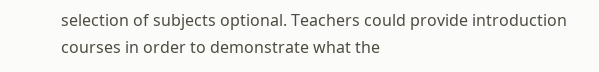selection of subjects optional. Teachers could provide introduction courses in order to demonstrate what the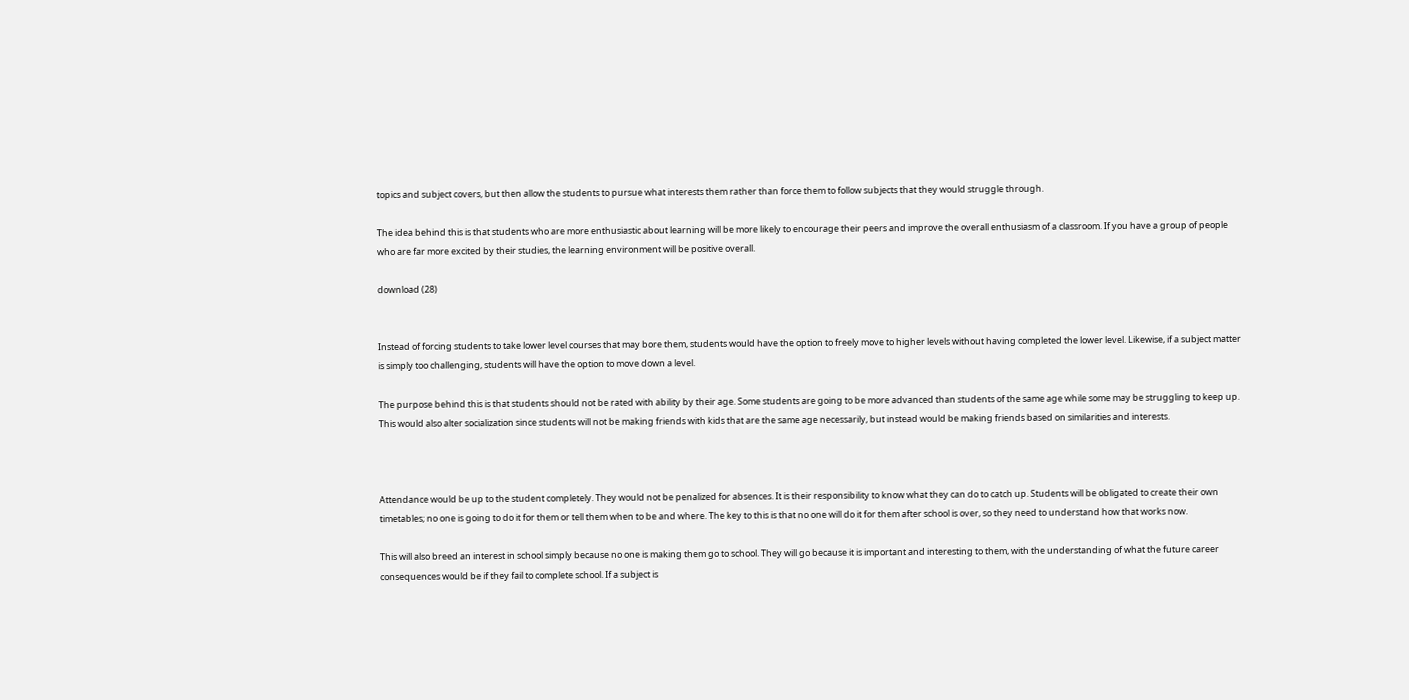topics and subject covers, but then allow the students to pursue what interests them rather than force them to follow subjects that they would struggle through.

The idea behind this is that students who are more enthusiastic about learning will be more likely to encourage their peers and improve the overall enthusiasm of a classroom. If you have a group of people who are far more excited by their studies, the learning environment will be positive overall.

download (28)


Instead of forcing students to take lower level courses that may bore them, students would have the option to freely move to higher levels without having completed the lower level. Likewise, if a subject matter is simply too challenging, students will have the option to move down a level.

The purpose behind this is that students should not be rated with ability by their age. Some students are going to be more advanced than students of the same age while some may be struggling to keep up. This would also alter socialization since students will not be making friends with kids that are the same age necessarily, but instead would be making friends based on similarities and interests.



Attendance would be up to the student completely. They would not be penalized for absences. It is their responsibility to know what they can do to catch up. Students will be obligated to create their own timetables; no one is going to do it for them or tell them when to be and where. The key to this is that no one will do it for them after school is over, so they need to understand how that works now.

This will also breed an interest in school simply because no one is making them go to school. They will go because it is important and interesting to them, with the understanding of what the future career consequences would be if they fail to complete school. If a subject is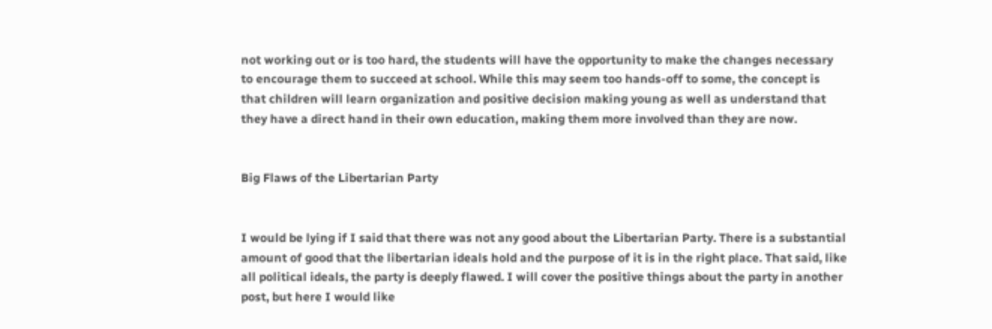not working out or is too hard, the students will have the opportunity to make the changes necessary to encourage them to succeed at school. While this may seem too hands-off to some, the concept is that children will learn organization and positive decision making young as well as understand that they have a direct hand in their own education, making them more involved than they are now.


Big Flaws of the Libertarian Party


I would be lying if I said that there was not any good about the Libertarian Party. There is a substantial amount of good that the libertarian ideals hold and the purpose of it is in the right place. That said, like all political ideals, the party is deeply flawed. I will cover the positive things about the party in another post, but here I would like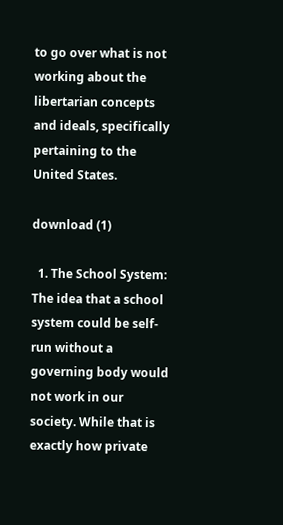to go over what is not working about the libertarian concepts and ideals, specifically pertaining to the United States.

download (1)

  1. The School System: The idea that a school system could be self-run without a governing body would not work in our society. While that is exactly how private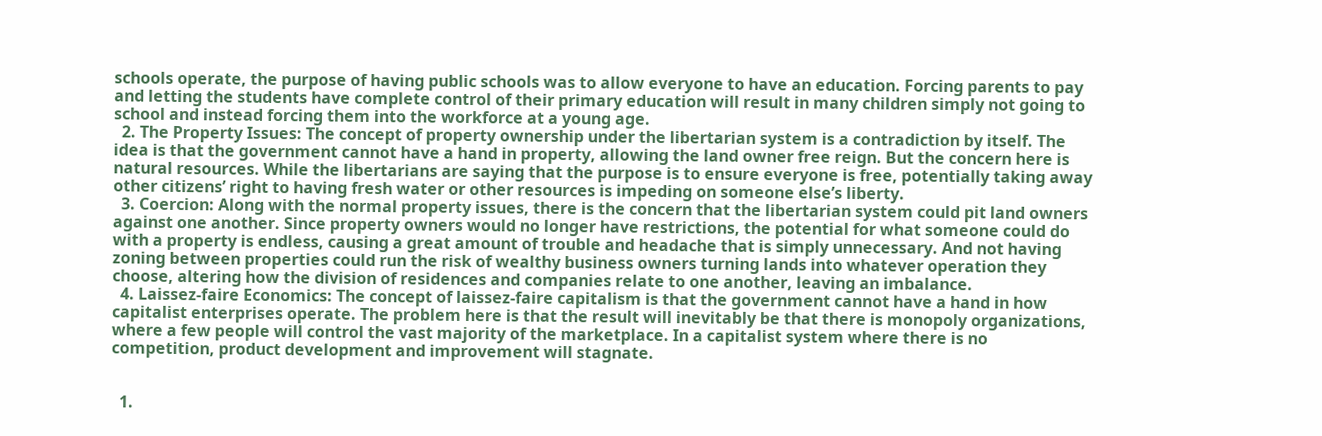schools operate, the purpose of having public schools was to allow everyone to have an education. Forcing parents to pay and letting the students have complete control of their primary education will result in many children simply not going to school and instead forcing them into the workforce at a young age.
  2. The Property Issues: The concept of property ownership under the libertarian system is a contradiction by itself. The idea is that the government cannot have a hand in property, allowing the land owner free reign. But the concern here is natural resources. While the libertarians are saying that the purpose is to ensure everyone is free, potentially taking away other citizens’ right to having fresh water or other resources is impeding on someone else’s liberty.
  3. Coercion: Along with the normal property issues, there is the concern that the libertarian system could pit land owners against one another. Since property owners would no longer have restrictions, the potential for what someone could do with a property is endless, causing a great amount of trouble and headache that is simply unnecessary. And not having zoning between properties could run the risk of wealthy business owners turning lands into whatever operation they choose, altering how the division of residences and companies relate to one another, leaving an imbalance.
  4. Laissez-faire Economics: The concept of laissez-faire capitalism is that the government cannot have a hand in how capitalist enterprises operate. The problem here is that the result will inevitably be that there is monopoly organizations, where a few people will control the vast majority of the marketplace. In a capitalist system where there is no competition, product development and improvement will stagnate.


  1.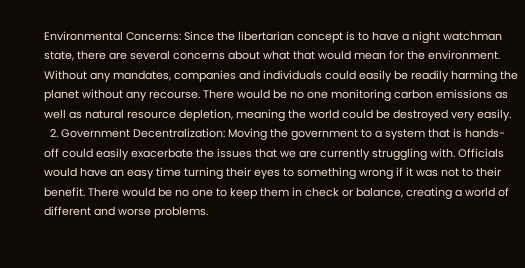Environmental Concerns: Since the libertarian concept is to have a night watchman state, there are several concerns about what that would mean for the environment. Without any mandates, companies and individuals could easily be readily harming the planet without any recourse. There would be no one monitoring carbon emissions as well as natural resource depletion, meaning the world could be destroyed very easily.
  2. Government Decentralization: Moving the government to a system that is hands-off could easily exacerbate the issues that we are currently struggling with. Officials would have an easy time turning their eyes to something wrong if it was not to their benefit. There would be no one to keep them in check or balance, creating a world of different and worse problems.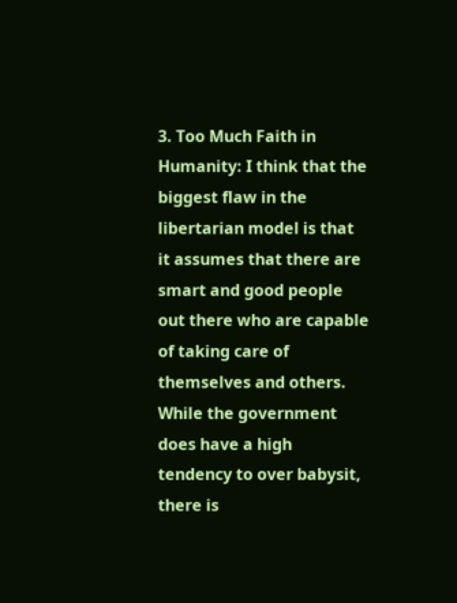3. Too Much Faith in Humanity: I think that the biggest flaw in the libertarian model is that it assumes that there are smart and good people out there who are capable of taking care of themselves and others. While the government does have a high tendency to over babysit, there is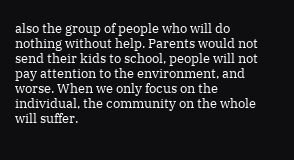also the group of people who will do nothing without help. Parents would not send their kids to school, people will not pay attention to the environment, and worse. When we only focus on the individual, the community on the whole will suffer.